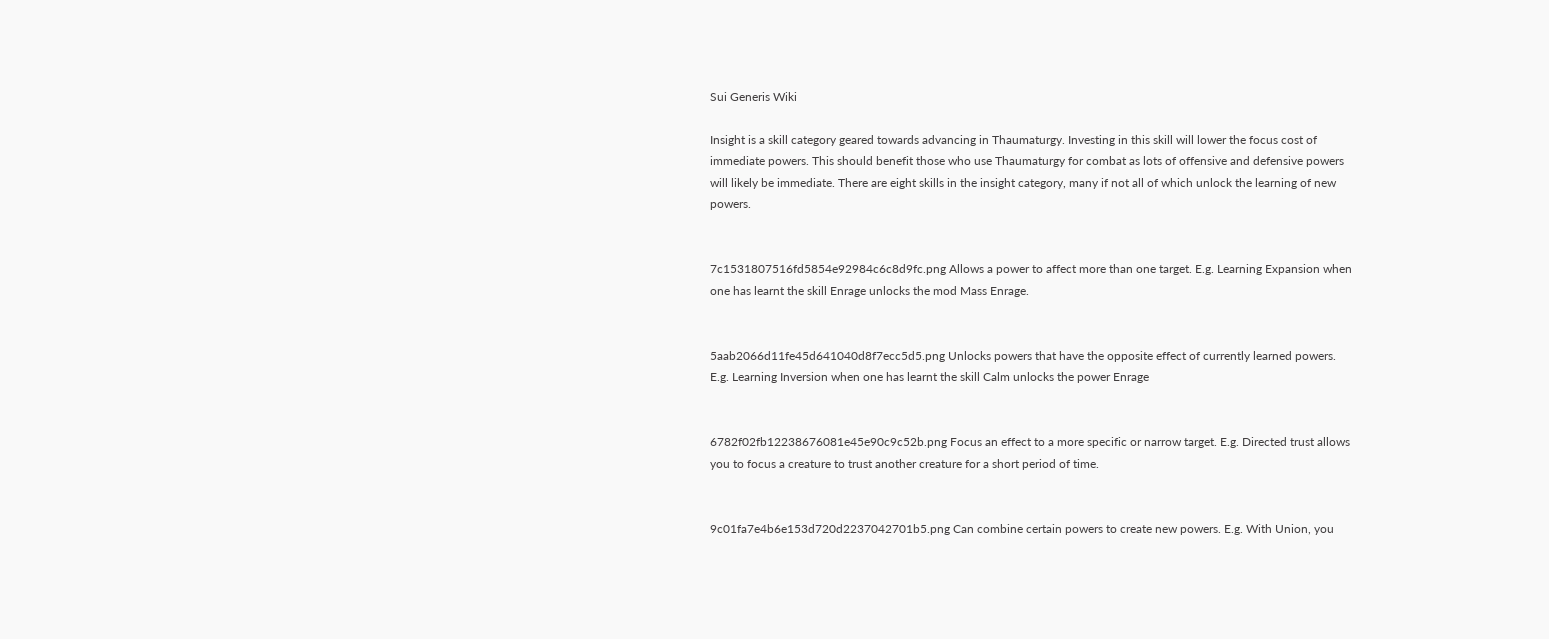Sui Generis Wiki

Insight is a skill category geared towards advancing in Thaumaturgy. Investing in this skill will lower the focus cost of immediate powers. This should benefit those who use Thaumaturgy for combat as lots of offensive and defensive powers will likely be immediate. There are eight skills in the insight category, many if not all of which unlock the learning of new powers.


7c1531807516fd5854e92984c6c8d9fc.png Allows a power to affect more than one target. E.g. Learning Expansion when one has learnt the skill Enrage unlocks the mod Mass Enrage.


5aab2066d11fe45d641040d8f7ecc5d5.png Unlocks powers that have the opposite effect of currently learned powers. E.g. Learning Inversion when one has learnt the skill Calm unlocks the power Enrage


6782f02fb12238676081e45e90c9c52b.png Focus an effect to a more specific or narrow target. E.g. Directed trust allows you to focus a creature to trust another creature for a short period of time.


9c01fa7e4b6e153d720d2237042701b5.png Can combine certain powers to create new powers. E.g. With Union, you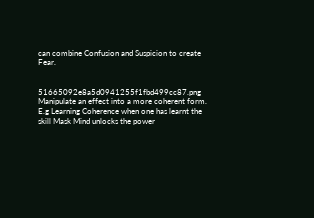can combine Confusion and Suspicion to create Fear.


51665092e8a5d0941255f1fbd499cc87.png Manipulate an effect into a more coherent form. E.g Learning Coherence when one has learnt the skill Mask Mind unlocks the power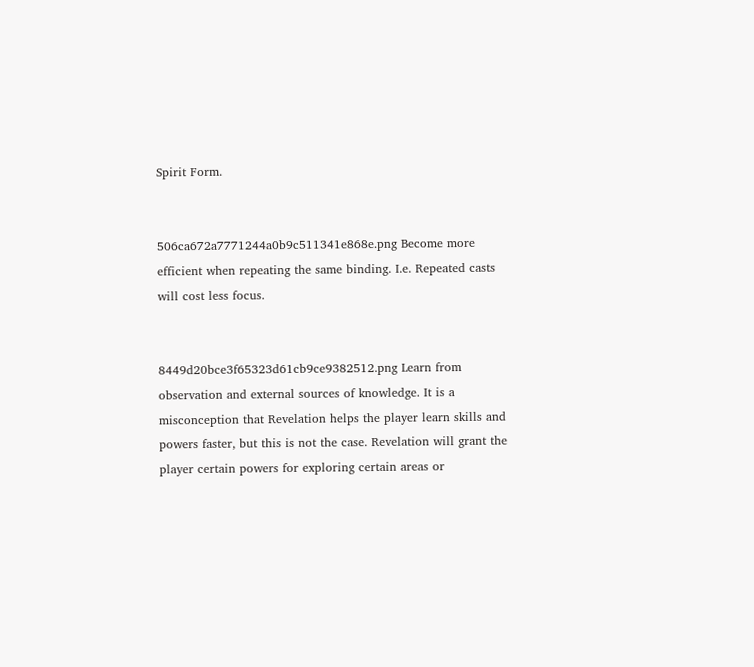Spirit Form.


506ca672a7771244a0b9c511341e868e.png Become more efficient when repeating the same binding. I.e. Repeated casts will cost less focus.


8449d20bce3f65323d61cb9ce9382512.png Learn from observation and external sources of knowledge. It is a misconception that Revelation helps the player learn skills and powers faster, but this is not the case. Revelation will grant the player certain powers for exploring certain areas or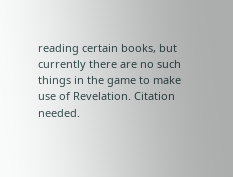reading certain books, but currently there are no such things in the game to make use of Revelation. Citation needed.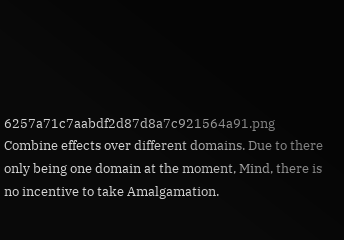6257a71c7aabdf2d87d8a7c921564a91.png Combine effects over different domains. Due to there only being one domain at the moment, Mind, there is no incentive to take Amalgamation.